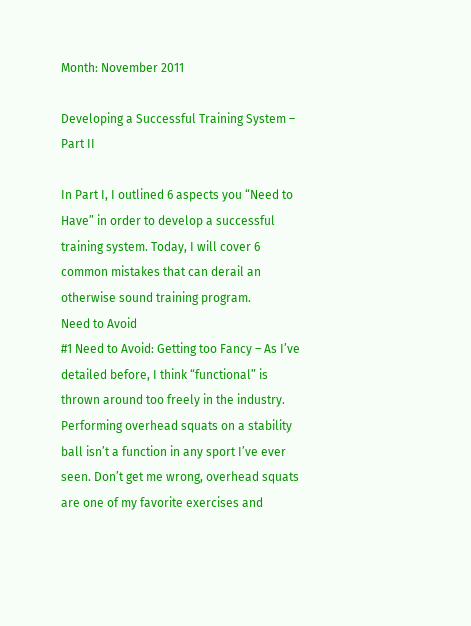Month: November 2011

Developing a Successful Training System – Part II

In Part I, I outlined 6 aspects you “Need to Have” in order to develop a successful training system. Today, I will cover 6 common mistakes that can derail an otherwise sound training program.
Need to Avoid
#1 Need to Avoid: Getting too Fancy – As I’ve detailed before, I think “functional” is thrown around too freely in the industry. Performing overhead squats on a stability ball isn’t a function in any sport I’ve ever seen. Don’t get me wrong, overhead squats are one of my favorite exercises and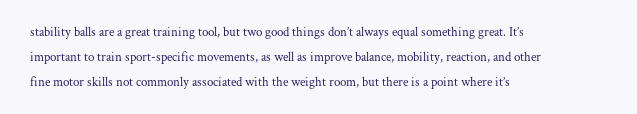stability balls are a great training tool, but two good things don’t always equal something great. It’s important to train sport-specific movements, as well as improve balance, mobility, reaction, and other fine motor skills not commonly associated with the weight room, but there is a point where it’s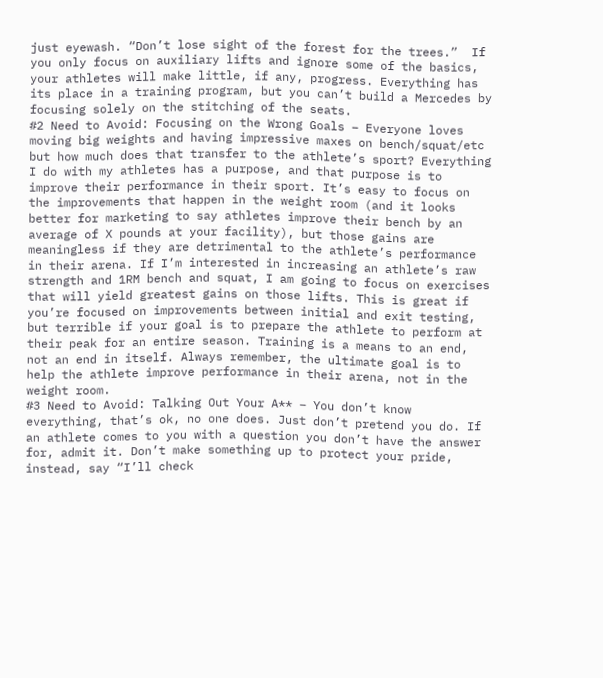just eyewash. “Don’t lose sight of the forest for the trees.”  If you only focus on auxiliary lifts and ignore some of the basics, your athletes will make little, if any, progress. Everything has its place in a training program, but you can’t build a Mercedes by focusing solely on the stitching of the seats.
#2 Need to Avoid: Focusing on the Wrong Goals – Everyone loves moving big weights and having impressive maxes on bench/squat/etc but how much does that transfer to the athlete’s sport? Everything I do with my athletes has a purpose, and that purpose is to improve their performance in their sport. It’s easy to focus on the improvements that happen in the weight room (and it looks better for marketing to say athletes improve their bench by an average of X pounds at your facility), but those gains are meaningless if they are detrimental to the athlete’s performance in their arena. If I’m interested in increasing an athlete’s raw strength and 1RM bench and squat, I am going to focus on exercises that will yield greatest gains on those lifts. This is great if you’re focused on improvements between initial and exit testing, but terrible if your goal is to prepare the athlete to perform at their peak for an entire season. Training is a means to an end, not an end in itself. Always remember, the ultimate goal is to help the athlete improve performance in their arena, not in the weight room.
#3 Need to Avoid: Talking Out Your A** – You don’t know everything, that’s ok, no one does. Just don’t pretend you do. If an athlete comes to you with a question you don’t have the answer for, admit it. Don’t make something up to protect your pride, instead, say “I’ll check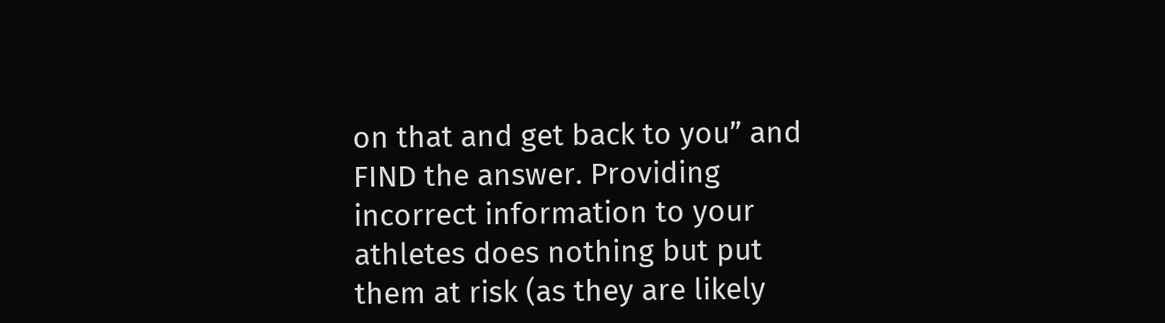on that and get back to you” and FIND the answer. Providing incorrect information to your athletes does nothing but put them at risk (as they are likely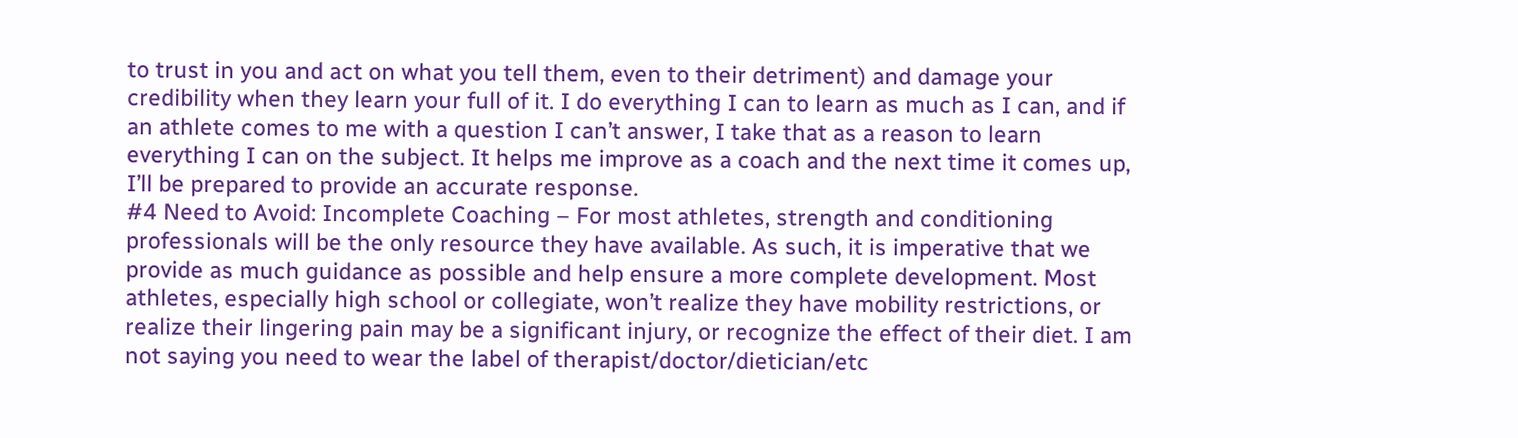to trust in you and act on what you tell them, even to their detriment) and damage your credibility when they learn your full of it. I do everything I can to learn as much as I can, and if an athlete comes to me with a question I can’t answer, I take that as a reason to learn everything I can on the subject. It helps me improve as a coach and the next time it comes up, I’ll be prepared to provide an accurate response.
#4 Need to Avoid: Incomplete Coaching – For most athletes, strength and conditioning professionals will be the only resource they have available. As such, it is imperative that we provide as much guidance as possible and help ensure a more complete development. Most athletes, especially high school or collegiate, won’t realize they have mobility restrictions, or realize their lingering pain may be a significant injury, or recognize the effect of their diet. I am not saying you need to wear the label of therapist/doctor/dietician/etc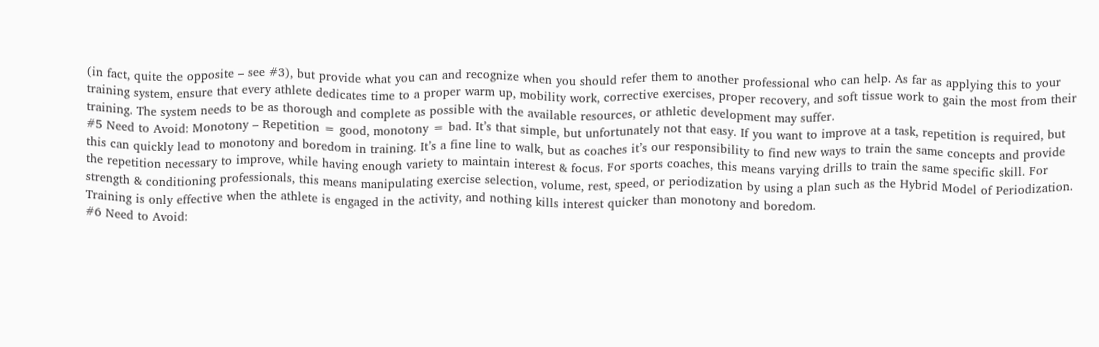(in fact, quite the opposite – see #3), but provide what you can and recognize when you should refer them to another professional who can help. As far as applying this to your training system, ensure that every athlete dedicates time to a proper warm up, mobility work, corrective exercises, proper recovery, and soft tissue work to gain the most from their training. The system needs to be as thorough and complete as possible with the available resources, or athletic development may suffer.
#5 Need to Avoid: Monotony – Repetition = good, monotony = bad. It’s that simple, but unfortunately not that easy. If you want to improve at a task, repetition is required, but this can quickly lead to monotony and boredom in training. It’s a fine line to walk, but as coaches it’s our responsibility to find new ways to train the same concepts and provide the repetition necessary to improve, while having enough variety to maintain interest & focus. For sports coaches, this means varying drills to train the same specific skill. For strength & conditioning professionals, this means manipulating exercise selection, volume, rest, speed, or periodization by using a plan such as the Hybrid Model of Periodization. Training is only effective when the athlete is engaged in the activity, and nothing kills interest quicker than monotony and boredom.
#6 Need to Avoid: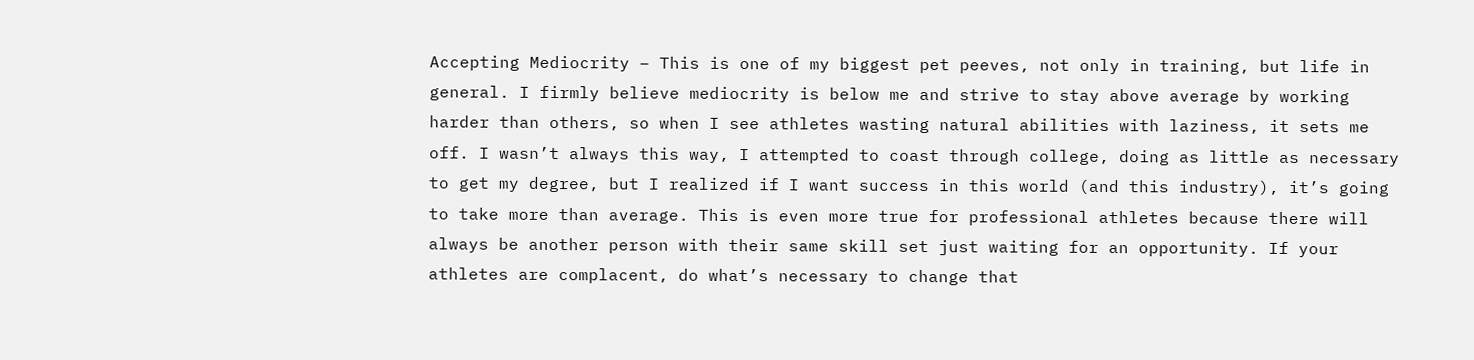Accepting Mediocrity – This is one of my biggest pet peeves, not only in training, but life in general. I firmly believe mediocrity is below me and strive to stay above average by working harder than others, so when I see athletes wasting natural abilities with laziness, it sets me off. I wasn’t always this way, I attempted to coast through college, doing as little as necessary to get my degree, but I realized if I want success in this world (and this industry), it’s going to take more than average. This is even more true for professional athletes because there will always be another person with their same skill set just waiting for an opportunity. If your athletes are complacent, do what’s necessary to change that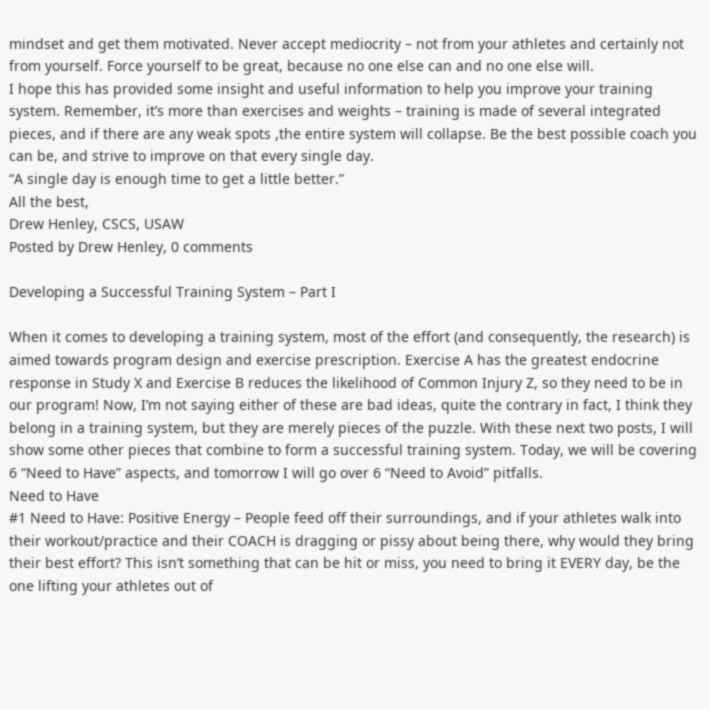mindset and get them motivated. Never accept mediocrity – not from your athletes and certainly not from yourself. Force yourself to be great, because no one else can and no one else will.
I hope this has provided some insight and useful information to help you improve your training system. Remember, it’s more than exercises and weights – training is made of several integrated pieces, and if there are any weak spots ,the entire system will collapse. Be the best possible coach you can be, and strive to improve on that every single day.
“A single day is enough time to get a little better.”
All the best,
Drew Henley, CSCS, USAW
Posted by Drew Henley, 0 comments

Developing a Successful Training System – Part I

When it comes to developing a training system, most of the effort (and consequently, the research) is aimed towards program design and exercise prescription. Exercise A has the greatest endocrine response in Study X and Exercise B reduces the likelihood of Common Injury Z, so they need to be in our program! Now, I’m not saying either of these are bad ideas, quite the contrary in fact, I think they belong in a training system, but they are merely pieces of the puzzle. With these next two posts, I will show some other pieces that combine to form a successful training system. Today, we will be covering 6 “Need to Have” aspects, and tomorrow I will go over 6 “Need to Avoid” pitfalls.
Need to Have
#1 Need to Have: Positive Energy – People feed off their surroundings, and if your athletes walk into their workout/practice and their COACH is dragging or pissy about being there, why would they bring their best effort? This isn’t something that can be hit or miss, you need to bring it EVERY day, be the one lifting your athletes out of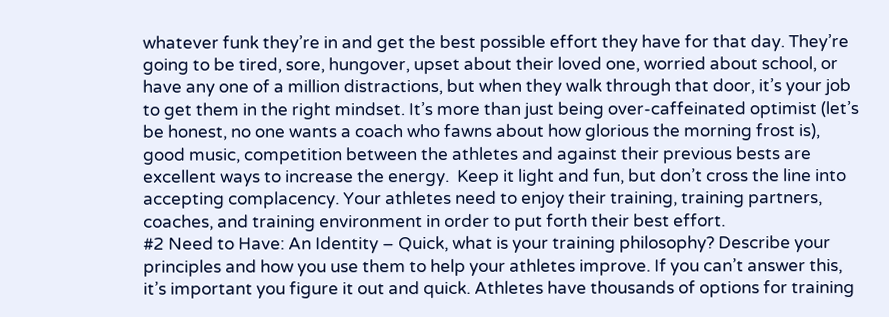whatever funk they’re in and get the best possible effort they have for that day. They’re going to be tired, sore, hungover, upset about their loved one, worried about school, or have any one of a million distractions, but when they walk through that door, it’s your job to get them in the right mindset. It’s more than just being over-caffeinated optimist (let’s be honest, no one wants a coach who fawns about how glorious the morning frost is), good music, competition between the athletes and against their previous bests are excellent ways to increase the energy.  Keep it light and fun, but don’t cross the line into accepting complacency. Your athletes need to enjoy their training, training partners, coaches, and training environment in order to put forth their best effort.
#2 Need to Have: An Identity – Quick, what is your training philosophy? Describe your principles and how you use them to help your athletes improve. If you can’t answer this, it’s important you figure it out and quick. Athletes have thousands of options for training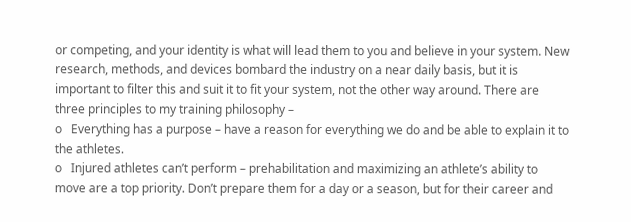or competing, and your identity is what will lead them to you and believe in your system. New research, methods, and devices bombard the industry on a near daily basis, but it is important to filter this and suit it to fit your system, not the other way around. There are three principles to my training philosophy –
o   Everything has a purpose – have a reason for everything we do and be able to explain it to the athletes.
o   Injured athletes can’t perform – prehabilitation and maximizing an athlete’s ability to move are a top priority. Don’t prepare them for a day or a season, but for their career and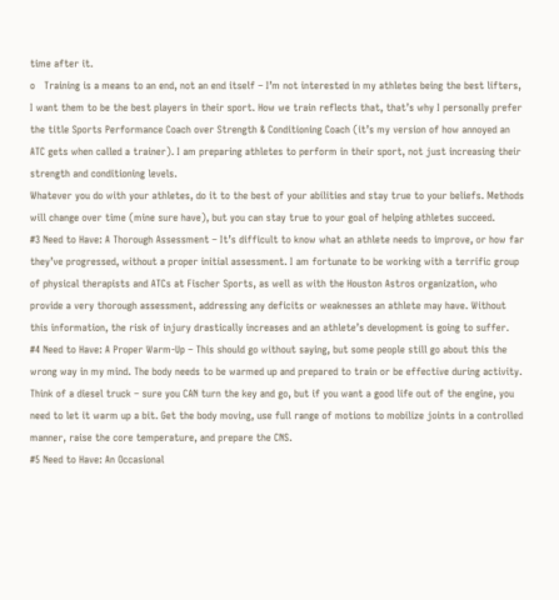time after it.
o   Training is a means to an end, not an end itself – I’m not interested in my athletes being the best lifters, I want them to be the best players in their sport. How we train reflects that, that’s why I personally prefer the title Sports Performance Coach over Strength & Conditioning Coach (it’s my version of how annoyed an ATC gets when called a trainer). I am preparing athletes to perform in their sport, not just increasing their strength and conditioning levels.
Whatever you do with your athletes, do it to the best of your abilities and stay true to your beliefs. Methods will change over time (mine sure have), but you can stay true to your goal of helping athletes succeed.
#3 Need to Have: A Thorough Assessment – It’s difficult to know what an athlete needs to improve, or how far they’ve progressed, without a proper initial assessment. I am fortunate to be working with a terrific group of physical therapists and ATCs at Fischer Sports, as well as with the Houston Astros organization, who provide a very thorough assessment, addressing any deficits or weaknesses an athlete may have. Without this information, the risk of injury drastically increases and an athlete’s development is going to suffer.
#4 Need to Have: A Proper Warm-Up – This should go without saying, but some people still go about this the wrong way in my mind. The body needs to be warmed up and prepared to train or be effective during activity. Think of a diesel truck – sure you CAN turn the key and go, but if you want a good life out of the engine, you need to let it warm up a bit. Get the body moving, use full range of motions to mobilize joints in a controlled manner, raise the core temperature, and prepare the CNS.
#5 Need to Have: An Occasional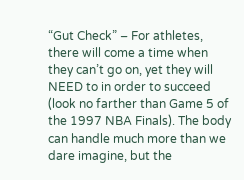“Gut Check” – For athletes, there will come a time when they can’t go on, yet they will NEED to in order to succeed (look no farther than Game 5 of the 1997 NBA Finals). The body can handle much more than we dare imagine, but the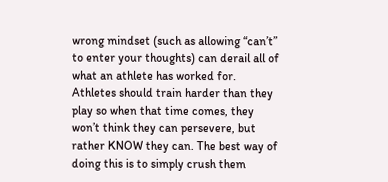wrong mindset (such as allowing “can’t” to enter your thoughts) can derail all of what an athlete has worked for. Athletes should train harder than they play so when that time comes, they won’t think they can persevere, but rather KNOW they can. The best way of doing this is to simply crush them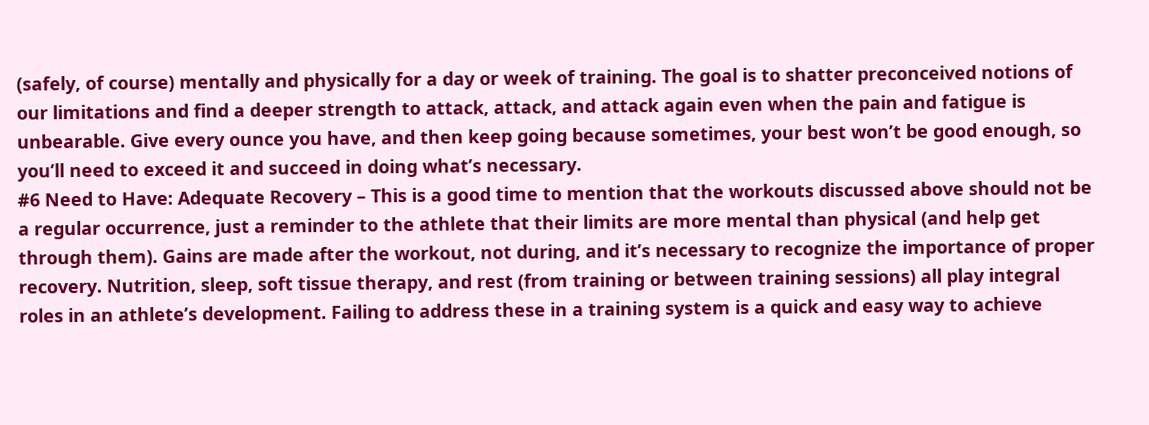(safely, of course) mentally and physically for a day or week of training. The goal is to shatter preconceived notions of our limitations and find a deeper strength to attack, attack, and attack again even when the pain and fatigue is unbearable. Give every ounce you have, and then keep going because sometimes, your best won’t be good enough, so you’ll need to exceed it and succeed in doing what’s necessary.
#6 Need to Have: Adequate Recovery – This is a good time to mention that the workouts discussed above should not be a regular occurrence, just a reminder to the athlete that their limits are more mental than physical (and help get through them). Gains are made after the workout, not during, and it’s necessary to recognize the importance of proper recovery. Nutrition, sleep, soft tissue therapy, and rest (from training or between training sessions) all play integral roles in an athlete’s development. Failing to address these in a training system is a quick and easy way to achieve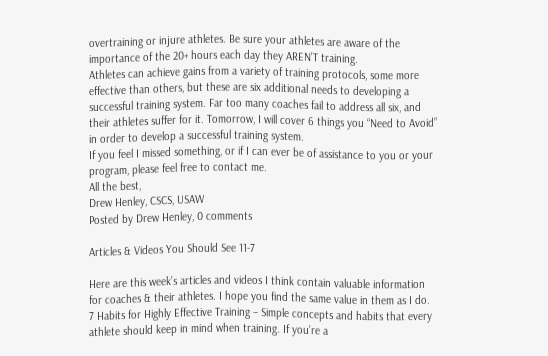overtraining or injure athletes. Be sure your athletes are aware of the importance of the 20+ hours each day they AREN’T training.
Athletes can achieve gains from a variety of training protocols, some more effective than others, but these are six additional needs to developing a successful training system. Far too many coaches fail to address all six, and their athletes suffer for it. Tomorrow, I will cover 6 things you “Need to Avoid” in order to develop a successful training system.
If you feel I missed something, or if I can ever be of assistance to you or your program, please feel free to contact me.
All the best,
Drew Henley, CSCS, USAW
Posted by Drew Henley, 0 comments

Articles & Videos You Should See 11-7

Here are this week’s articles and videos I think contain valuable information for coaches & their athletes. I hope you find the same value in them as I do.
7 Habits for Highly Effective Training – Simple concepts and habits that every athlete should keep in mind when training. If you’re a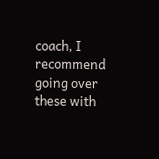coach, I recommend going over these with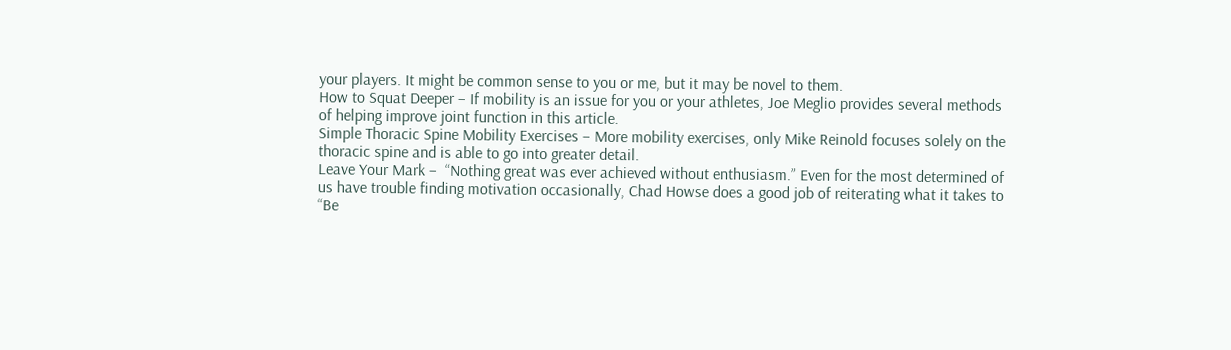your players. It might be common sense to you or me, but it may be novel to them.
How to Squat Deeper – If mobility is an issue for you or your athletes, Joe Meglio provides several methods of helping improve joint function in this article.
Simple Thoracic Spine Mobility Exercises – More mobility exercises, only Mike Reinold focuses solely on the thoracic spine and is able to go into greater detail.
Leave Your Mark –  “Nothing great was ever achieved without enthusiasm.” Even for the most determined of us have trouble finding motivation occasionally, Chad Howse does a good job of reiterating what it takes to “Be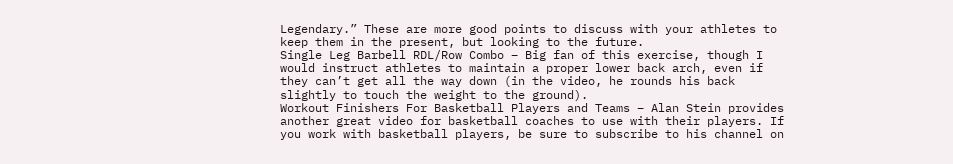Legendary.” These are more good points to discuss with your athletes to keep them in the present, but looking to the future.
Single Leg Barbell RDL/Row Combo – Big fan of this exercise, though I would instruct athletes to maintain a proper lower back arch, even if they can’t get all the way down (in the video, he rounds his back slightly to touch the weight to the ground).
Workout Finishers For Basketball Players and Teams – Alan Stein provides another great video for basketball coaches to use with their players. If you work with basketball players, be sure to subscribe to his channel on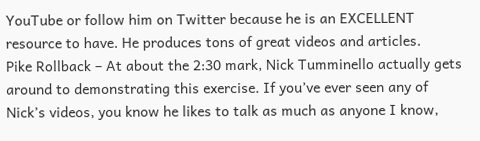YouTube or follow him on Twitter because he is an EXCELLENT resource to have. He produces tons of great videos and articles.
Pike Rollback – At about the 2:30 mark, Nick Tumminello actually gets around to demonstrating this exercise. If you’ve ever seen any of Nick’s videos, you know he likes to talk as much as anyone I know,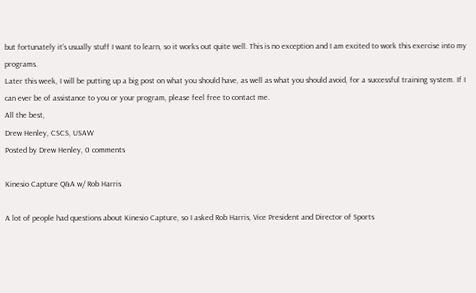but fortunately it’s usually stuff I want to learn, so it works out quite well. This is no exception and I am excited to work this exercise into my programs.
Later this week, I will be putting up a big post on what you should have, as well as what you should avoid, for a successful training system. If I can ever be of assistance to you or your program, please feel free to contact me.
All the best,
Drew Henley, CSCS, USAW
Posted by Drew Henley, 0 comments

Kinesio Capture Q&A w/ Rob Harris

A lot of people had questions about Kinesio Capture, so I asked Rob Harris, Vice President and Director of Sports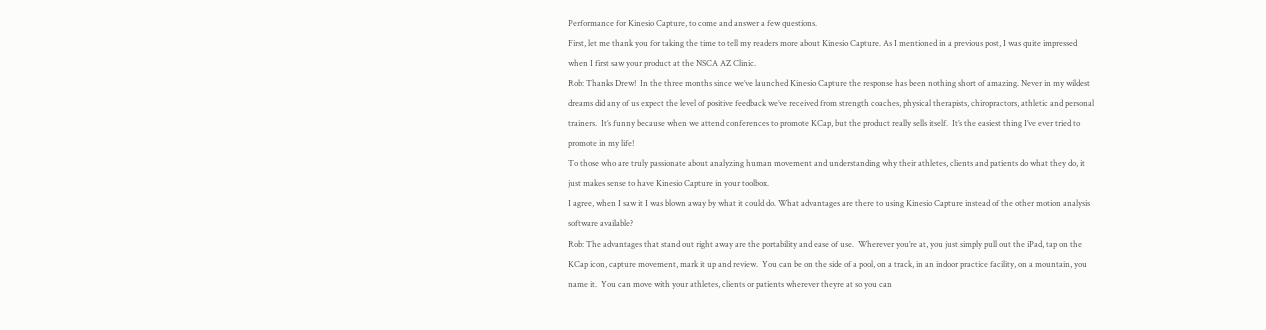Performance for Kinesio Capture, to come and answer a few questions.
First, let me thank you for taking the time to tell my readers more about Kinesio Capture. As I mentioned in a previous post, I was quite impressed when I first saw your product at the NSCA AZ Clinic.
Rob: Thanks Drew!  In the three months since we’ve launched Kinesio Capture the response has been nothing short of amazing. Never in my wildest dreams did any of us expect the level of positive feedback we’ve received from strength coaches, physical therapists, chiropractors, athletic and personal trainers.  It’s funny because when we attend conferences to promote KCap, but the product really sells itself.  It’s the easiest thing I’ve ever tried to promote in my life!
To those who are truly passionate about analyzing human movement and understanding why their athletes, clients and patients do what they do, it just makes sense to have Kinesio Capture in your toolbox.
I agree, when I saw it I was blown away by what it could do. What advantages are there to using Kinesio Capture instead of the other motion analysis software available?
Rob: The advantages that stand out right away are the portability and ease of use.  Wherever you’re at, you just simply pull out the iPad, tap on the KCap icon, capture movement, mark it up and review.  You can be on the side of a pool, on a track, in an indoor practice facility, on a mountain, you name it.  You can move with your athletes, clients or patients wherever theyre at so you can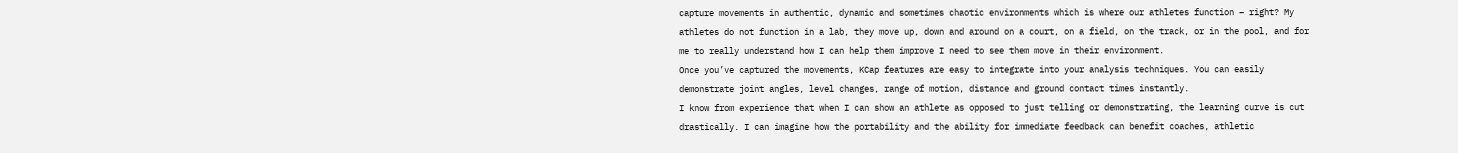capture movements in authentic, dynamic and sometimes chaotic environments which is where our athletes function – right? My athletes do not function in a lab, they move up, down and around on a court, on a field, on the track, or in the pool, and for me to really understand how I can help them improve I need to see them move in their environment.
Once you’ve captured the movements, KCap features are easy to integrate into your analysis techniques. You can easily demonstrate joint angles, level changes, range of motion, distance and ground contact times instantly.
I know from experience that when I can show an athlete as opposed to just telling or demonstrating, the learning curve is cut drastically. I can imagine how the portability and the ability for immediate feedback can benefit coaches, athletic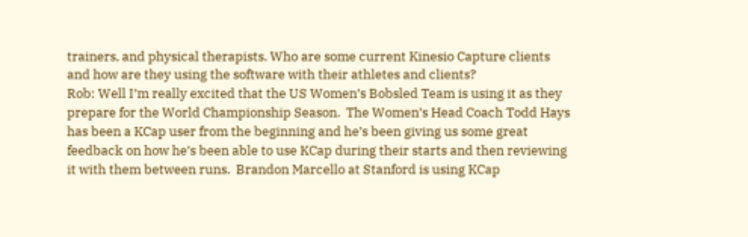trainers, and physical therapists. Who are some current Kinesio Capture clients and how are they using the software with their athletes and clients?
Rob: Well I’m really excited that the US Women’s Bobsled Team is using it as they prepare for the World Championship Season.  The Women’s Head Coach Todd Hays has been a KCap user from the beginning and he’s been giving us some great feedback on how he’s been able to use KCap during their starts and then reviewing it with them between runs.  Brandon Marcello at Stanford is using KCap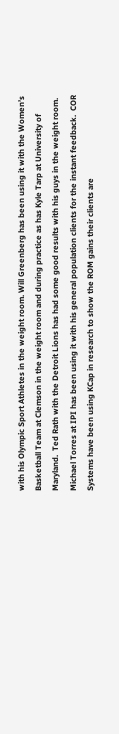with his Olympic Sport Athletes in the weight room. Will Greenberg has been using it with the Women’s Basketball Team at Clemson in the weight room and during practice as has Kyle Tarp at University of Maryland.  Ted Rath with the Detroit Lions has had some good results with his guys in the weight room. Michael Torres at IPI has been using it with his general population clients for the instant feedback.  COR Systems have been using KCap in research to show the ROM gains their clients are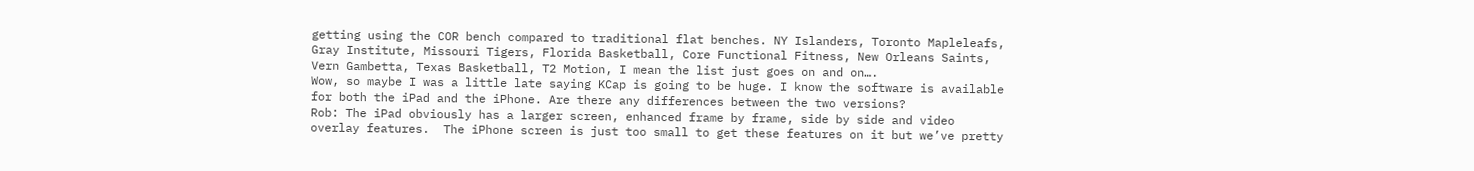getting using the COR bench compared to traditional flat benches. NY Islanders, Toronto Mapleleafs, Gray Institute, Missouri Tigers, Florida Basketball, Core Functional Fitness, New Orleans Saints, Vern Gambetta, Texas Basketball, T2 Motion, I mean the list just goes on and on….
Wow, so maybe I was a little late saying KCap is going to be huge. I know the software is available for both the iPad and the iPhone. Are there any differences between the two versions?
Rob: The iPad obviously has a larger screen, enhanced frame by frame, side by side and video overlay features.  The iPhone screen is just too small to get these features on it but we’ve pretty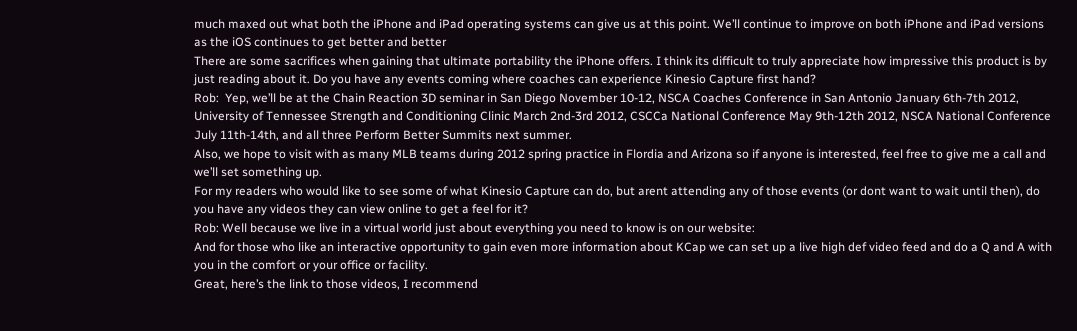much maxed out what both the iPhone and iPad operating systems can give us at this point. We’ll continue to improve on both iPhone and iPad versions as the iOS continues to get better and better
There are some sacrifices when gaining that ultimate portability the iPhone offers. I think its difficult to truly appreciate how impressive this product is by just reading about it. Do you have any events coming where coaches can experience Kinesio Capture first hand?
Rob:  Yep, we’ll be at the Chain Reaction 3D seminar in San Diego November 10-12, NSCA Coaches Conference in San Antonio January 6th-7th 2012, University of Tennessee Strength and Conditioning Clinic March 2nd-3rd 2012, CSCCa National Conference May 9th-12th 2012, NSCA National Conference July 11th-14th, and all three Perform Better Summits next summer.
Also, we hope to visit with as many MLB teams during 2012 spring practice in Flordia and Arizona so if anyone is interested, feel free to give me a call and we’ll set something up.
For my readers who would like to see some of what Kinesio Capture can do, but arent attending any of those events (or dont want to wait until then), do you have any videos they can view online to get a feel for it?
Rob: Well because we live in a virtual world just about everything you need to know is on our website:
And for those who like an interactive opportunity to gain even more information about KCap we can set up a live high def video feed and do a Q and A with you in the comfort or your office or facility.
Great, here’s the link to those videos, I recommend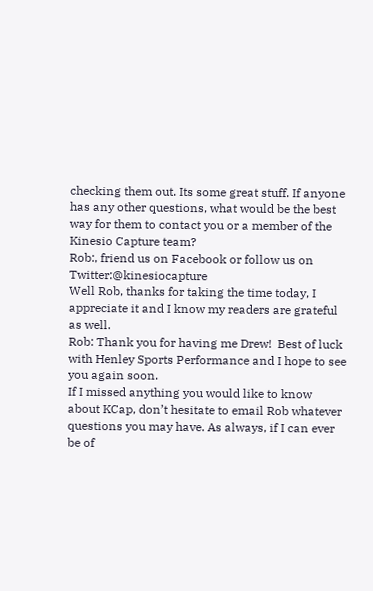checking them out. Its some great stuff. If anyone has any other questions, what would be the best way for them to contact you or a member of the Kinesio Capture team?
Rob:, friend us on Facebook or follow us on Twitter:@kinesiocapture
Well Rob, thanks for taking the time today, I appreciate it and I know my readers are grateful as well.
Rob: Thank you for having me Drew!  Best of luck with Henley Sports Performance and I hope to see you again soon.
If I missed anything you would like to know about KCap, don’t hesitate to email Rob whatever questions you may have. As always, if I can ever be of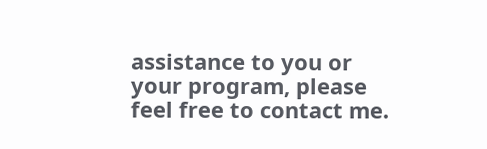assistance to you or your program, please feel free to contact me.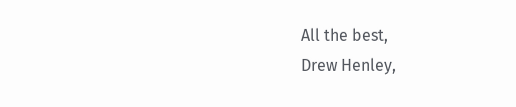All the best,
Drew Henley,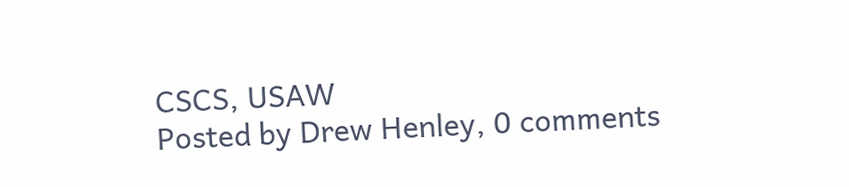CSCS, USAW
Posted by Drew Henley, 0 comments